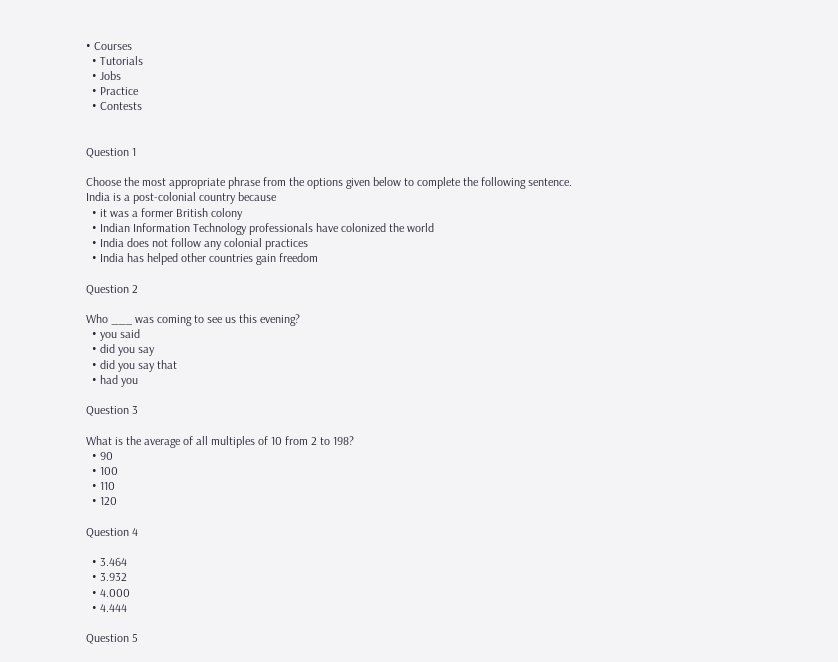• Courses
  • Tutorials
  • Jobs
  • Practice
  • Contests


Question 1

Choose the most appropriate phrase from the options given below to complete the following sentence.
India is a post-colonial country because
  • it was a former British colony
  • Indian Information Technology professionals have colonized the world
  • India does not follow any colonial practices
  • India has helped other countries gain freedom

Question 2

Who ___ was coming to see us this evening?
  • you said
  • did you say
  • did you say that
  • had you

Question 3

What is the average of all multiples of 10 from 2 to 198?
  • 90
  • 100
  • 110
  • 120

Question 4

  • 3.464
  • 3.932
  • 4.000
  • 4.444

Question 5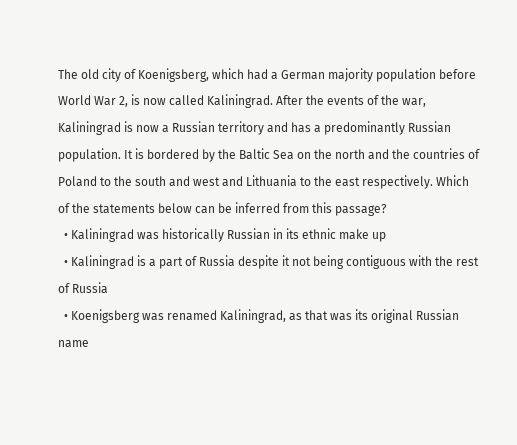The old city of Koenigsberg, which had a German majority population before World War 2, is now called Kaliningrad. After the events of the war, Kaliningrad is now a Russian territory and has a predominantly Russian population. It is bordered by the Baltic Sea on the north and the countries of Poland to the south and west and Lithuania to the east respectively. Which of the statements below can be inferred from this passage?
  • Kaliningrad was historically Russian in its ethnic make up
  • Kaliningrad is a part of Russia despite it not being contiguous with the rest of Russia
  • Koenigsberg was renamed Kaliningrad, as that was its original Russian name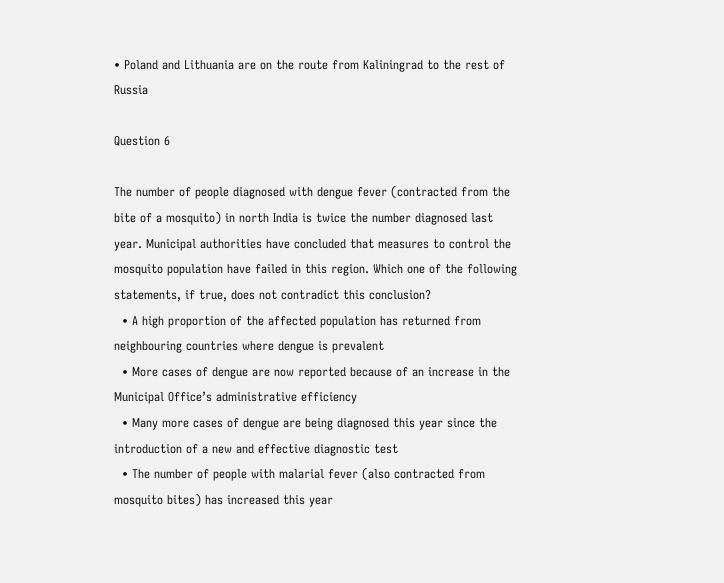• Poland and Lithuania are on the route from Kaliningrad to the rest of Russia

Question 6

The number of people diagnosed with dengue fever (contracted from the bite of a mosquito) in north India is twice the number diagnosed last year. Municipal authorities have concluded that measures to control the mosquito population have failed in this region. Which one of the following statements, if true, does not contradict this conclusion?
  • A high proportion of the affected population has returned from neighbouring countries where dengue is prevalent
  • More cases of dengue are now reported because of an increase in the Municipal Office’s administrative efficiency
  • Many more cases of dengue are being diagnosed this year since the introduction of a new and effective diagnostic test
  • The number of people with malarial fever (also contracted from mosquito bites) has increased this year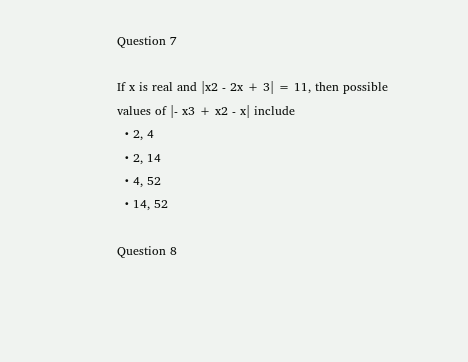Question 7

If x is real and |x2 - 2x + 3| = 11, then possible values of |- x3 + x2 - x| include
  • 2, 4
  • 2, 14
  • 4, 52
  • 14, 52

Question 8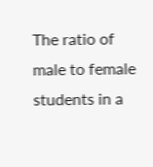The ratio of male to female students in a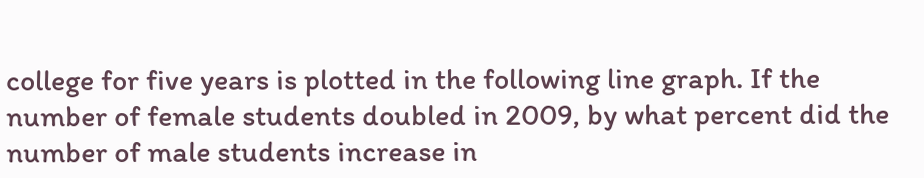college for five years is plotted in the following line graph. If the number of female students doubled in 2009, by what percent did the number of male students increase in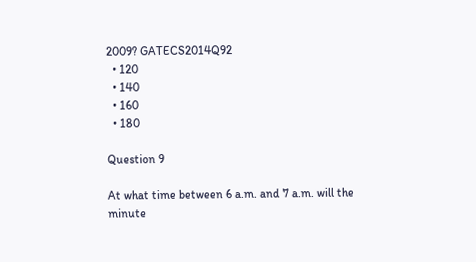2009? GATECS2014Q92
  • 120
  • 140
  • 160
  • 180

Question 9

At what time between 6 a.m. and 7 a.m. will the minute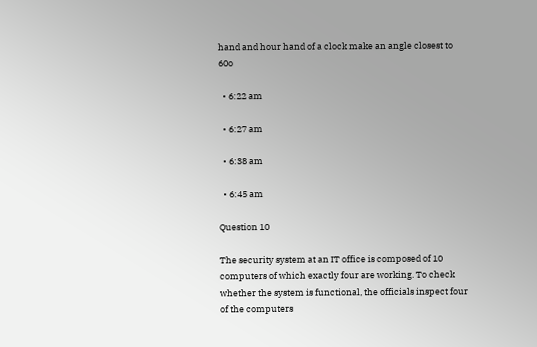hand and hour hand of a clock make an angle closest to 60o

  • 6:22 am

  • 6:27 am

  • 6:38 am

  • 6:45 am

Question 10

The security system at an IT office is composed of 10 computers of which exactly four are working. To check whether the system is functional, the officials inspect four of the computers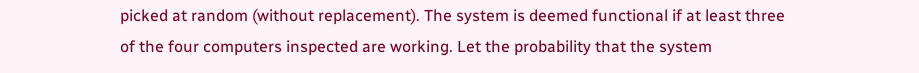picked at random (without replacement). The system is deemed functional if at least three of the four computers inspected are working. Let the probability that the system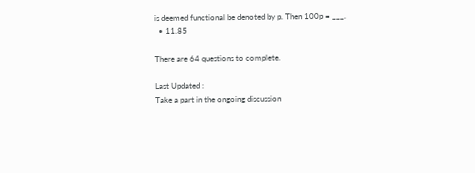is deemed functional be denoted by p. Then 100p = ___.
  • 11.85

There are 64 questions to complete.

Last Updated :
Take a part in the ongoing discussion